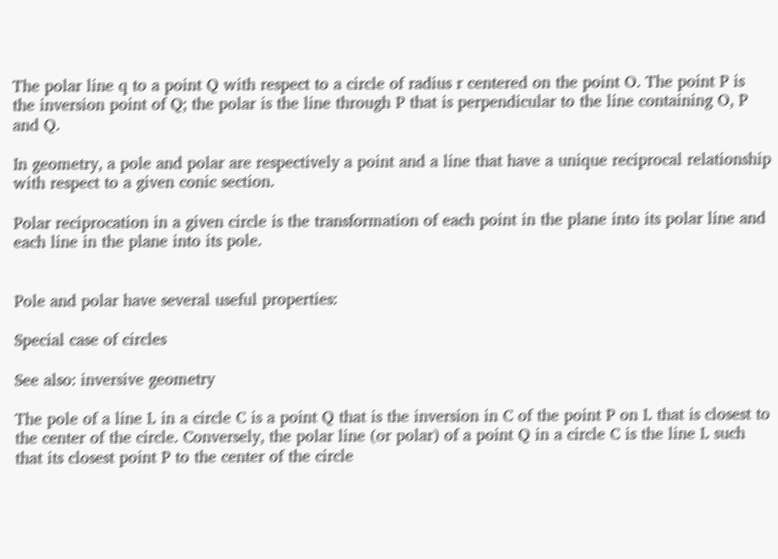The polar line q to a point Q with respect to a circle of radius r centered on the point O. The point P is the inversion point of Q; the polar is the line through P that is perpendicular to the line containing O, P and Q.

In geometry, a pole and polar are respectively a point and a line that have a unique reciprocal relationship with respect to a given conic section.

Polar reciprocation in a given circle is the transformation of each point in the plane into its polar line and each line in the plane into its pole.


Pole and polar have several useful properties:

Special case of circles

See also: inversive geometry

The pole of a line L in a circle C is a point Q that is the inversion in C of the point P on L that is closest to the center of the circle. Conversely, the polar line (or polar) of a point Q in a circle C is the line L such that its closest point P to the center of the circle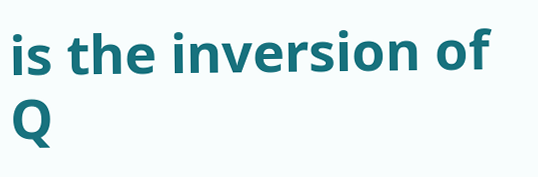is the inversion of Q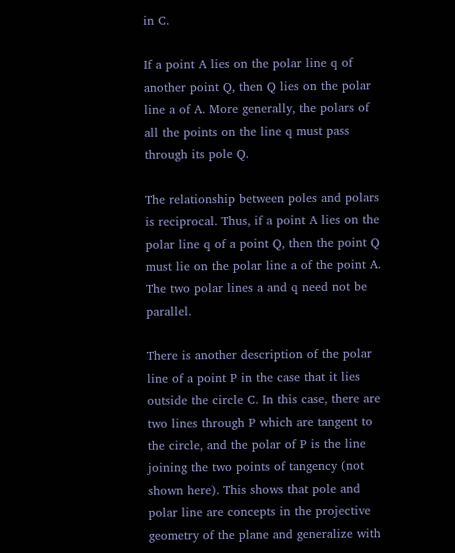in C.

If a point A lies on the polar line q of another point Q, then Q lies on the polar line a of A. More generally, the polars of all the points on the line q must pass through its pole Q.

The relationship between poles and polars is reciprocal. Thus, if a point A lies on the polar line q of a point Q, then the point Q must lie on the polar line a of the point A. The two polar lines a and q need not be parallel.

There is another description of the polar line of a point P in the case that it lies outside the circle C. In this case, there are two lines through P which are tangent to the circle, and the polar of P is the line joining the two points of tangency (not shown here). This shows that pole and polar line are concepts in the projective geometry of the plane and generalize with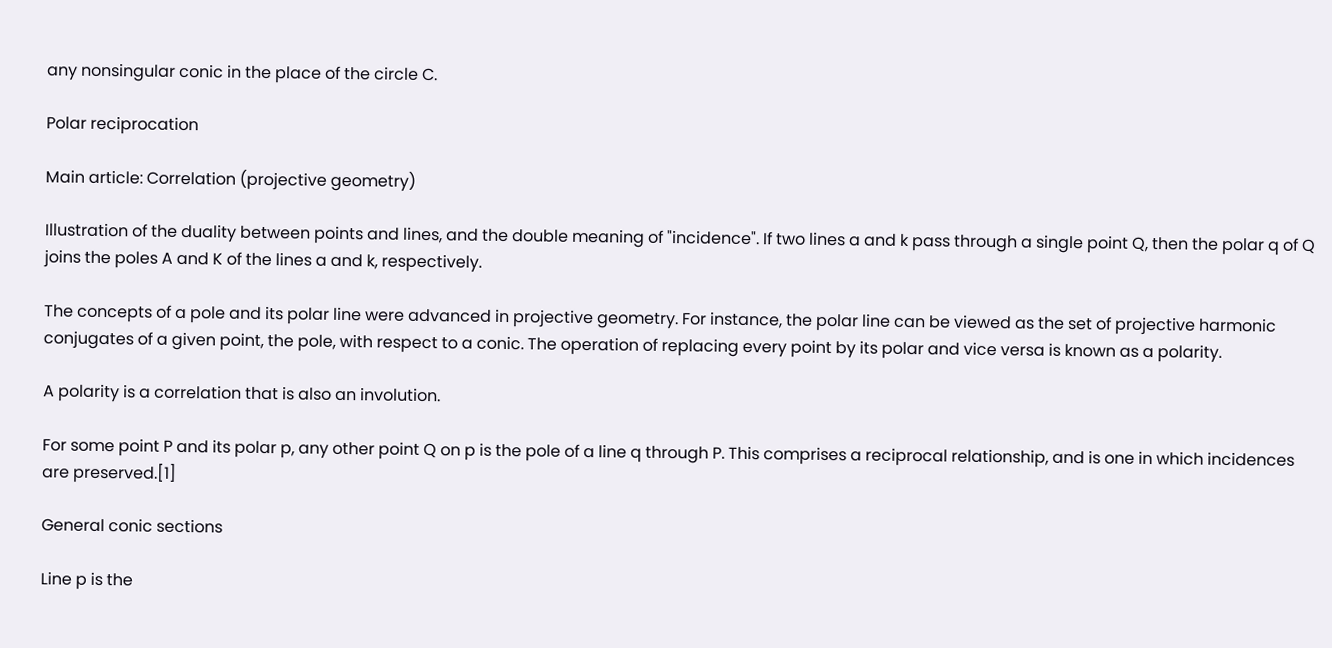any nonsingular conic in the place of the circle C.

Polar reciprocation

Main article: Correlation (projective geometry)

Illustration of the duality between points and lines, and the double meaning of "incidence". If two lines a and k pass through a single point Q, then the polar q of Q joins the poles A and K of the lines a and k, respectively.

The concepts of a pole and its polar line were advanced in projective geometry. For instance, the polar line can be viewed as the set of projective harmonic conjugates of a given point, the pole, with respect to a conic. The operation of replacing every point by its polar and vice versa is known as a polarity.

A polarity is a correlation that is also an involution.

For some point P and its polar p, any other point Q on p is the pole of a line q through P. This comprises a reciprocal relationship, and is one in which incidences are preserved.[1]

General conic sections

Line p is the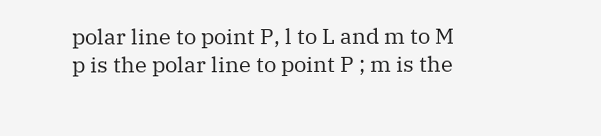polar line to point P, l to L and m to M
p is the polar line to point P ; m is the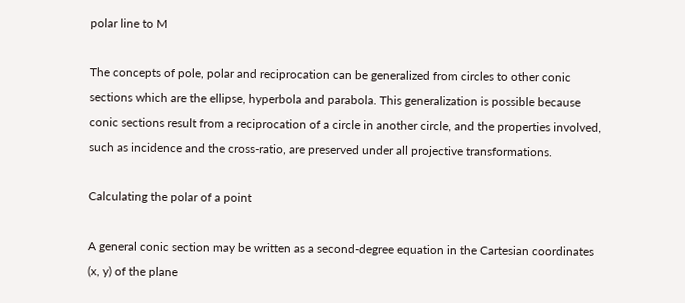polar line to M

The concepts of pole, polar and reciprocation can be generalized from circles to other conic sections which are the ellipse, hyperbola and parabola. This generalization is possible because conic sections result from a reciprocation of a circle in another circle, and the properties involved, such as incidence and the cross-ratio, are preserved under all projective transformations.

Calculating the polar of a point

A general conic section may be written as a second-degree equation in the Cartesian coordinates (x, y) of the plane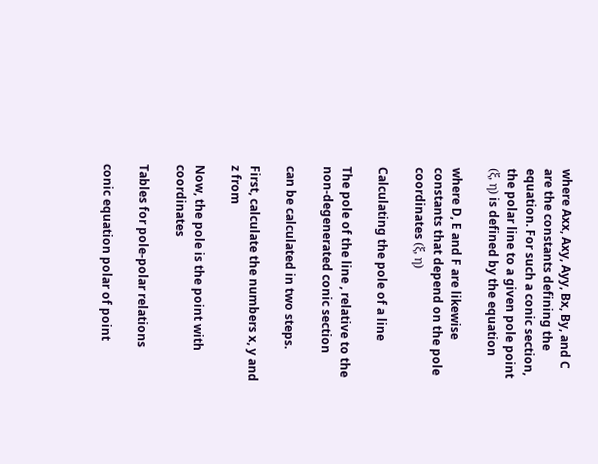where Axx, Axy, Ayy, Bx, By, and C are the constants defining the equation. For such a conic section, the polar line to a given pole point (ξ, η) is defined by the equation

where D, E and F are likewise constants that depend on the pole coordinates (ξ, η)

Calculating the pole of a line

The pole of the line , relative to the non-degenerated conic section

can be calculated in two steps.

First, calculate the numbers x, y and z from

Now, the pole is the point with coordinates

Tables for pole-polar relations

conic equation polar of point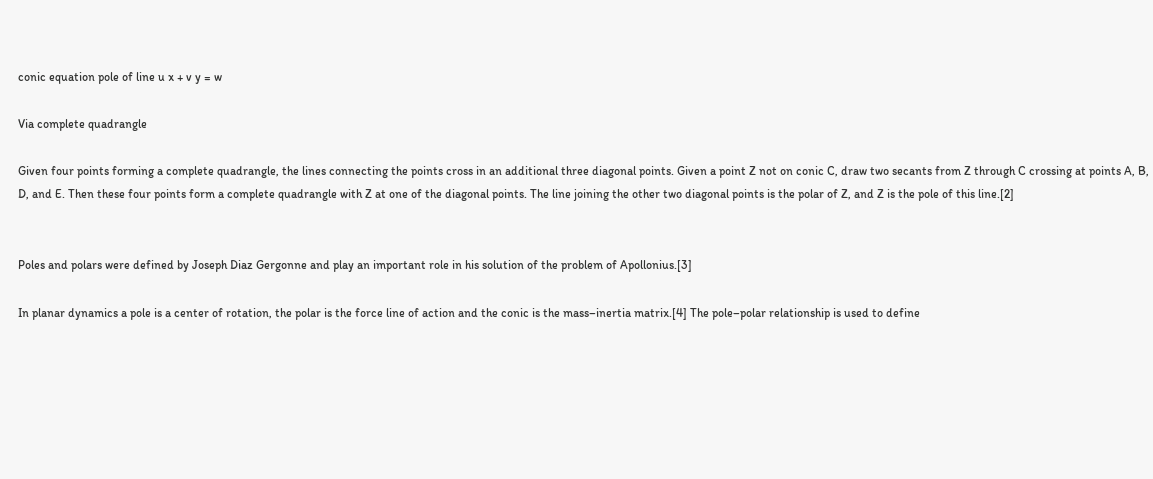conic equation pole of line u x + v y = w

Via complete quadrangle

Given four points forming a complete quadrangle, the lines connecting the points cross in an additional three diagonal points. Given a point Z not on conic C, draw two secants from Z through C crossing at points A, B, D, and E. Then these four points form a complete quadrangle with Z at one of the diagonal points. The line joining the other two diagonal points is the polar of Z, and Z is the pole of this line.[2]


Poles and polars were defined by Joseph Diaz Gergonne and play an important role in his solution of the problem of Apollonius.[3]

In planar dynamics a pole is a center of rotation, the polar is the force line of action and the conic is the mass–inertia matrix.[4] The pole–polar relationship is used to define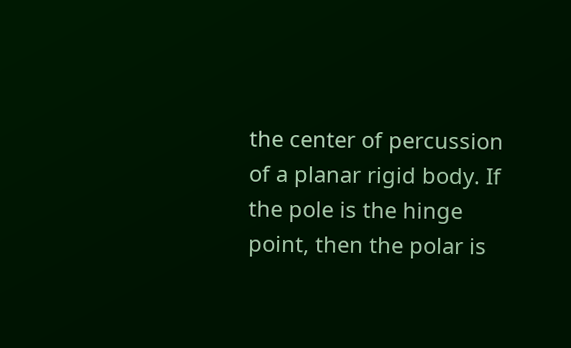the center of percussion of a planar rigid body. If the pole is the hinge point, then the polar is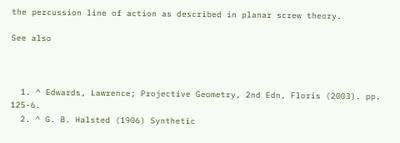the percussion line of action as described in planar screw theory.

See also



  1. ^ Edwards, Lawrence; Projective Geometry, 2nd Edn, Floris (2003). pp. 125-6.
  2. ^ G. B. Halsted (1906) Synthetic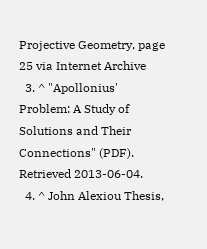Projective Geometry, page 25 via Internet Archive
  3. ^ "Apollonius' Problem: A Study of Solutions and Their Connections" (PDF). Retrieved 2013-06-04.
  4. ^ John Alexiou Thesis,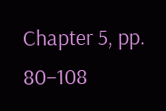Chapter 5, pp. 80–108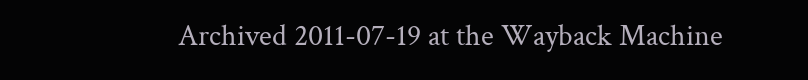Archived 2011-07-19 at the Wayback Machine